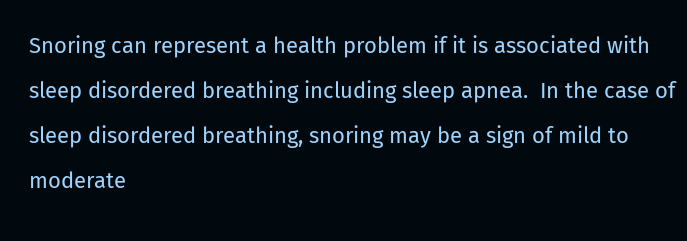Snoring can represent a health problem if it is associated with sleep disordered breathing including sleep apnea.  In the case of sleep disordered breathing, snoring may be a sign of mild to moderate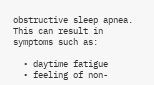obstructive sleep apnea.  This can result in symptoms such as:

  • daytime fatigue
  • feeling of non-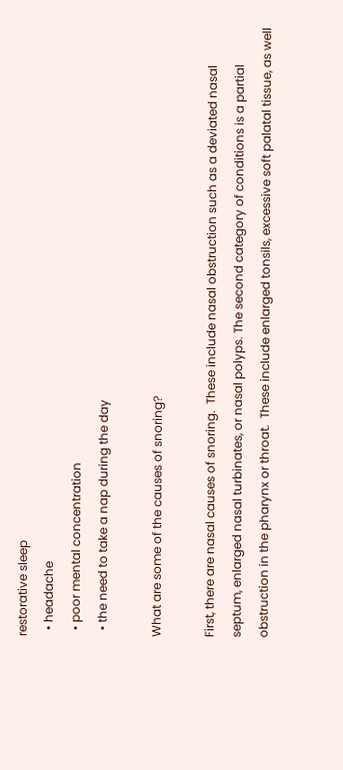restorative sleep
  • headache
  • poor mental concentration
  • the need to take a nap during the day

What are some of the causes of snoring?

First, there are nasal causes of snoring.  These include nasal obstruction such as a deviated nasal septum, enlarged nasal turbinates, or nasal polyps. The second category of conditions is a partial obstruction in the pharynx or throat.  These include enlarged tonsils, excessive soft palatal tissue, as well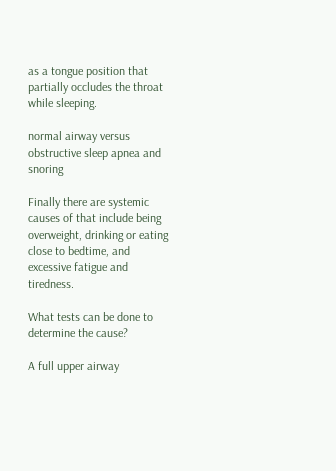as a tongue position that partially occludes the throat while sleeping.

normal airway versus obstructive sleep apnea and snoring

Finally there are systemic causes of that include being overweight, drinking or eating close to bedtime, and excessive fatigue and tiredness.

What tests can be done to determine the cause?

A full upper airway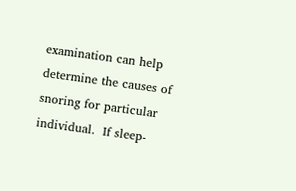examination can help determine the causes of snoring for particular individual.  If sleep-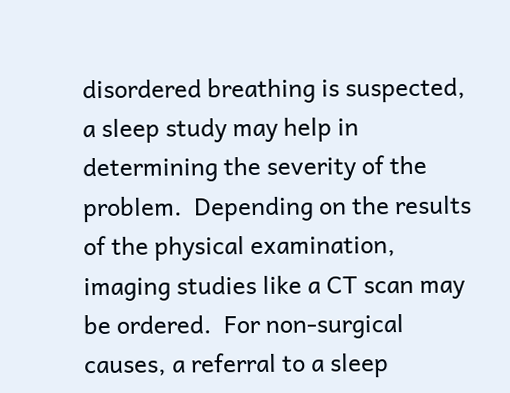disordered breathing is suspected, a sleep study may help in determining the severity of the problem.  Depending on the results of the physical examination, imaging studies like a CT scan may be ordered.  For non-surgical causes, a referral to a sleep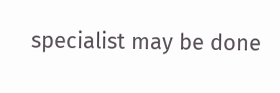specialist may be done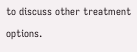to discuss other treatment options.